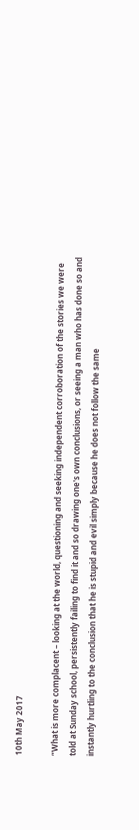10th May 2017

“What is more complacent – looking at the world, questioning and seeking independent corroboration of the stories we were told at Sunday school, persistently failing to find it and so drawing one's own conclusions, or seeing a man who has done so and instantly hurtling to the conclusion that he is stupid and evil simply because he does not follow the same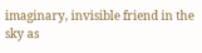imaginary, invisible friend in the sky as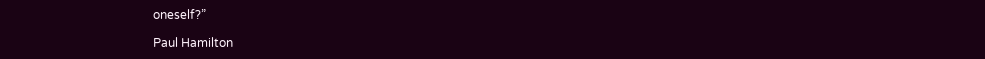oneself?”

Paul Hamilton